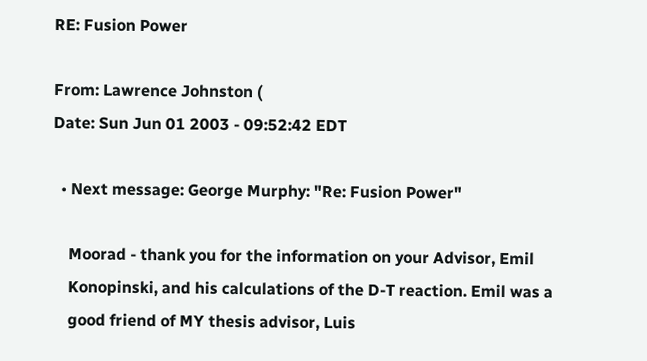RE: Fusion Power

From: Lawrence Johnston (
Date: Sun Jun 01 2003 - 09:52:42 EDT

  • Next message: George Murphy: "Re: Fusion Power"

    Moorad - thank you for the information on your Advisor, Emil
    Konopinski, and his calculations of the D-T reaction. Emil was a
    good friend of MY thesis advisor, Luis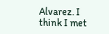Alvarez. I think I met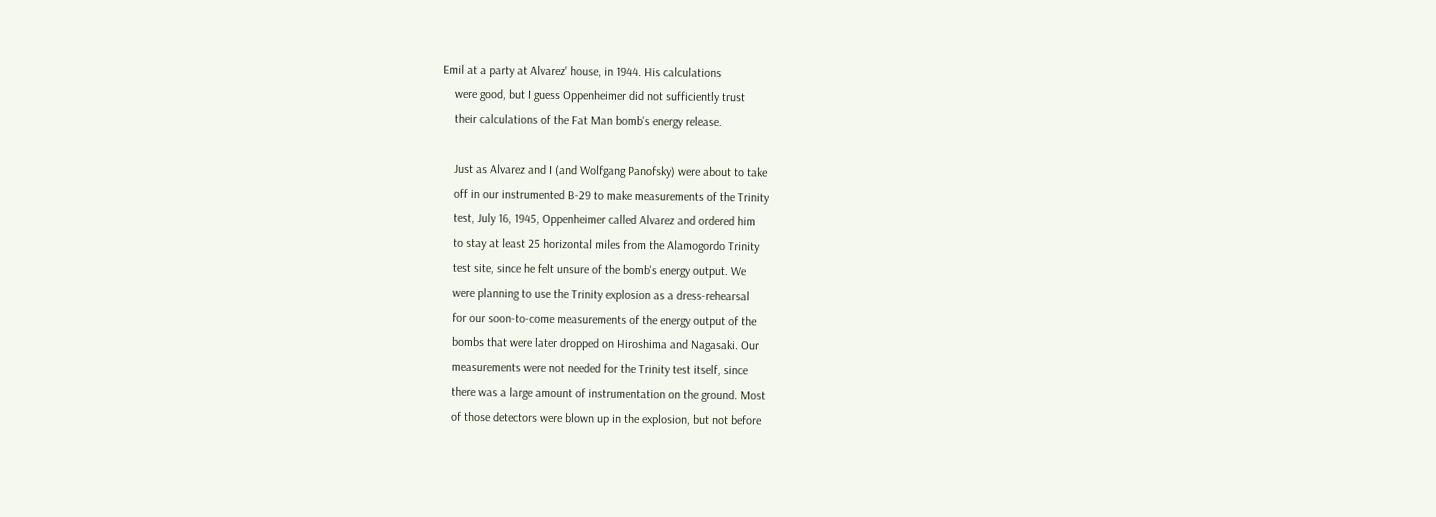Emil at a party at Alvarez' house, in 1944. His calculations
    were good, but I guess Oppenheimer did not sufficiently trust
    their calculations of the Fat Man bomb's energy release.

    Just as Alvarez and I (and Wolfgang Panofsky) were about to take
    off in our instrumented B-29 to make measurements of the Trinity
    test, July 16, 1945, Oppenheimer called Alvarez and ordered him
    to stay at least 25 horizontal miles from the Alamogordo Trinity
    test site, since he felt unsure of the bomb's energy output. We
    were planning to use the Trinity explosion as a dress-rehearsal
    for our soon-to-come measurements of the energy output of the
    bombs that were later dropped on Hiroshima and Nagasaki. Our
    measurements were not needed for the Trinity test itself, since
    there was a large amount of instrumentation on the ground. Most
    of those detectors were blown up in the explosion, but not before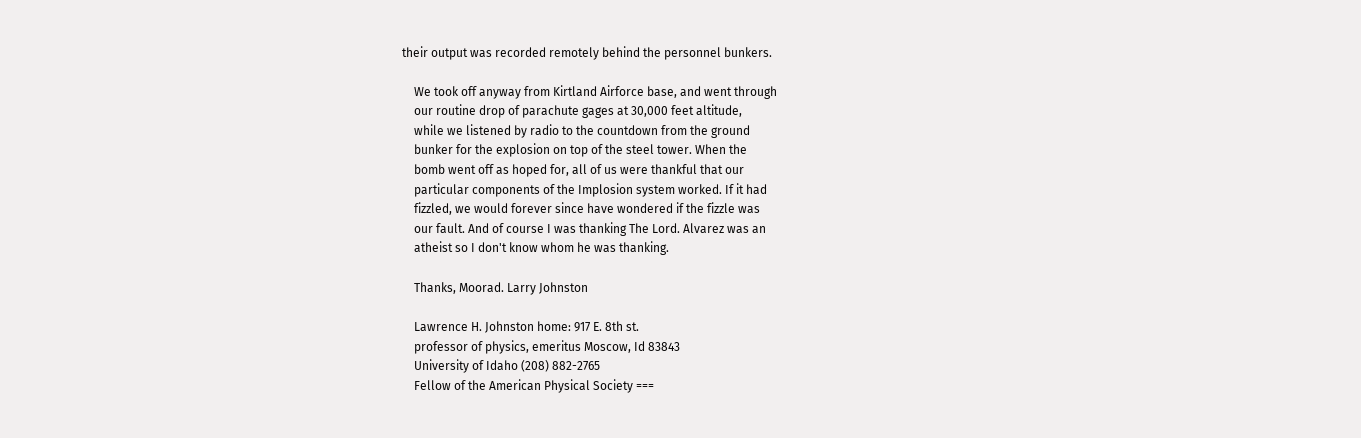their output was recorded remotely behind the personnel bunkers.

    We took off anyway from Kirtland Airforce base, and went through
    our routine drop of parachute gages at 30,000 feet altitude,
    while we listened by radio to the countdown from the ground
    bunker for the explosion on top of the steel tower. When the
    bomb went off as hoped for, all of us were thankful that our
    particular components of the Implosion system worked. If it had
    fizzled, we would forever since have wondered if the fizzle was
    our fault. And of course I was thanking The Lord. Alvarez was an
    atheist so I don't know whom he was thanking.

    Thanks, Moorad. Larry Johnston

    Lawrence H. Johnston home: 917 E. 8th st.
    professor of physics, emeritus Moscow, Id 83843
    University of Idaho (208) 882-2765
    Fellow of the American Physical Society ===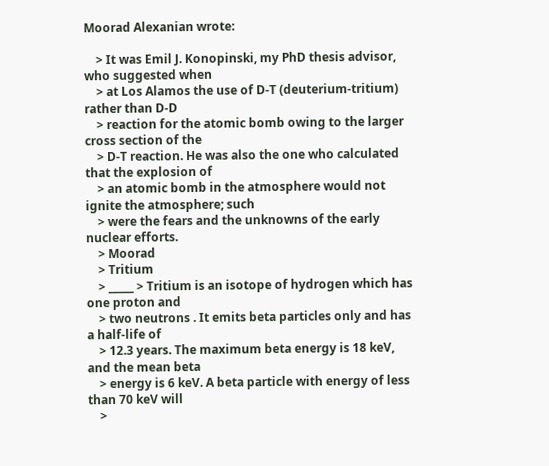Moorad Alexanian wrote:

    > It was Emil J. Konopinski, my PhD thesis advisor, who suggested when
    > at Los Alamos the use of D-T (deuterium-tritium) rather than D-D
    > reaction for the atomic bomb owing to the larger cross section of the
    > D-T reaction. He was also the one who calculated that the explosion of
    > an atomic bomb in the atmosphere would not ignite the atmosphere; such
    > were the fears and the unknowns of the early nuclear efforts.
    > Moorad
    > Tritium
    > _____ > Tritium is an isotope of hydrogen which has one proton and
    > two neutrons . It emits beta particles only and has a half-life of
    > 12.3 years. The maximum beta energy is 18 keV, and the mean beta
    > energy is 6 keV. A beta particle with energy of less than 70 keV will
    >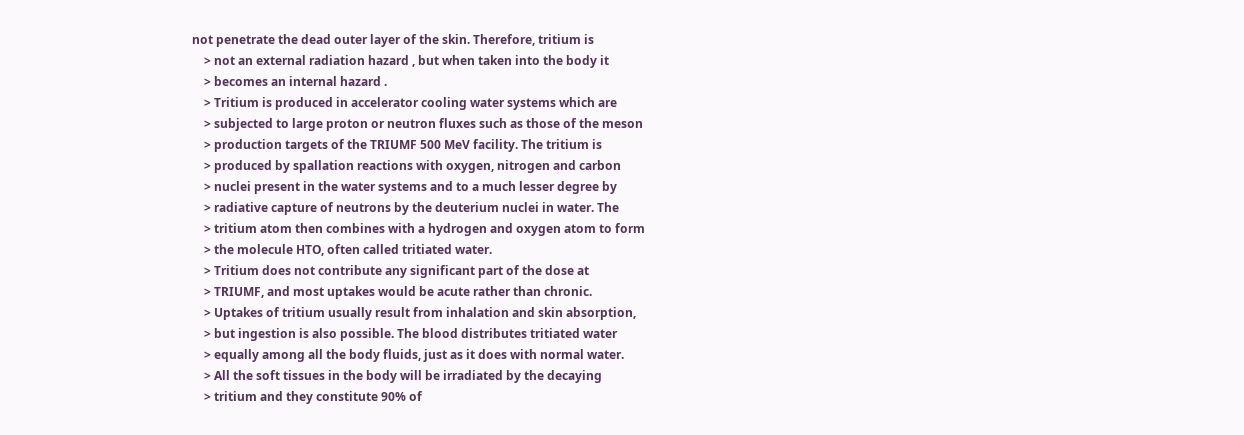not penetrate the dead outer layer of the skin. Therefore, tritium is
    > not an external radiation hazard , but when taken into the body it
    > becomes an internal hazard .
    > Tritium is produced in accelerator cooling water systems which are
    > subjected to large proton or neutron fluxes such as those of the meson
    > production targets of the TRIUMF 500 MeV facility. The tritium is
    > produced by spallation reactions with oxygen, nitrogen and carbon
    > nuclei present in the water systems and to a much lesser degree by
    > radiative capture of neutrons by the deuterium nuclei in water. The
    > tritium atom then combines with a hydrogen and oxygen atom to form
    > the molecule HTO, often called tritiated water.
    > Tritium does not contribute any significant part of the dose at
    > TRIUMF, and most uptakes would be acute rather than chronic.
    > Uptakes of tritium usually result from inhalation and skin absorption,
    > but ingestion is also possible. The blood distributes tritiated water
    > equally among all the body fluids, just as it does with normal water.
    > All the soft tissues in the body will be irradiated by the decaying
    > tritium and they constitute 90% of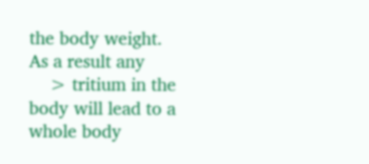the body weight. As a result any
    > tritium in the body will lead to a whole body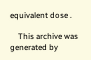equivalent dose .

    This archive was generated by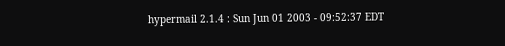hypermail 2.1.4 : Sun Jun 01 2003 - 09:52:37 EDT